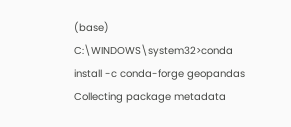(base) C:\WINDOWS\system32>conda install -c conda-forge geopandas
Collecting package metadata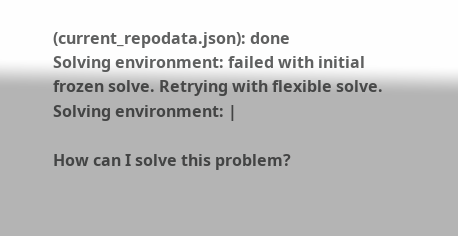(current_repodata.json): done
Solving environment: failed with initial frozen solve. Retrying with flexible solve.
Solving environment: |

How can I solve this problem?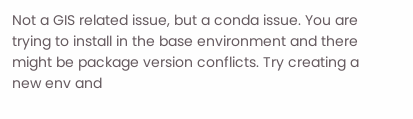Not a GIS related issue, but a conda issue. You are trying to install in the base environment and there might be package version conflicts. Try creating a new env and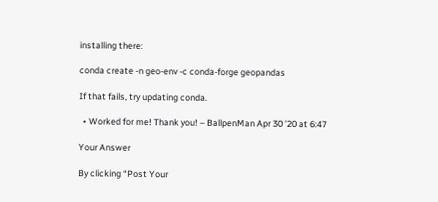installing there:

conda create -n geo-env -c conda-forge geopandas

If that fails, try updating conda.

  • Worked for me! Thank you! – BallpenMan Apr 30 '20 at 6:47

Your Answer

By clicking “Post Your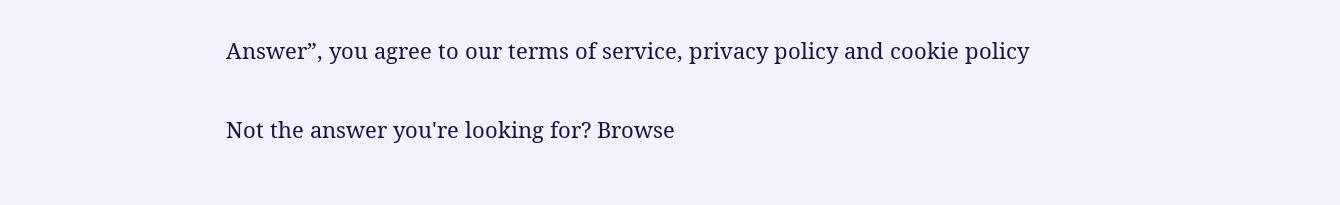Answer”, you agree to our terms of service, privacy policy and cookie policy

Not the answer you're looking for? Browse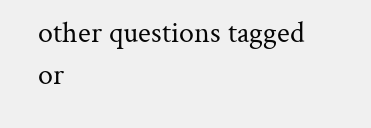other questions tagged or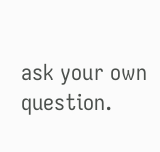ask your own question.